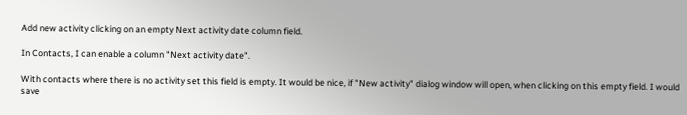Add new activity clicking on an empty Next activity date column field.

In Contacts, I can enable a column "Next activity date".

With contacts where there is no activity set this field is empty. It would be nice, if "New activity" dialog window will open, when clicking on this empty field. I would save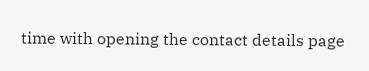time with opening the contact details page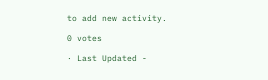to add new activity.

0 votes

· Last Updated -